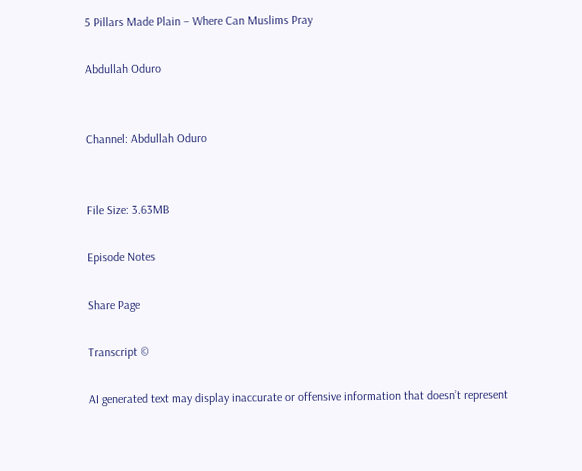5 Pillars Made Plain – Where Can Muslims Pray

Abdullah Oduro


Channel: Abdullah Oduro


File Size: 3.63MB

Episode Notes

Share Page

Transcript ©

AI generated text may display inaccurate or offensive information that doesn’t represent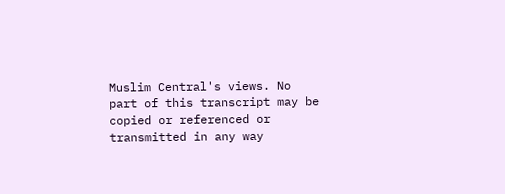Muslim Central's views. No part of this transcript may be copied or referenced or transmitted in any way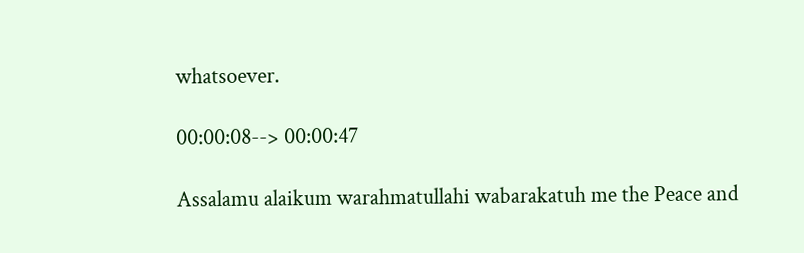whatsoever.

00:00:08--> 00:00:47

Assalamu alaikum warahmatullahi wabarakatuh me the Peace and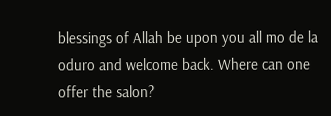blessings of Allah be upon you all mo de la oduro and welcome back. Where can one offer the salon?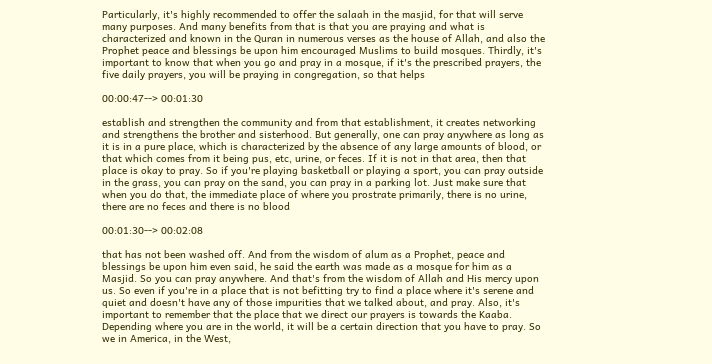Particularly, it's highly recommended to offer the salaah in the masjid, for that will serve many purposes. And many benefits from that is that you are praying and what is characterized and known in the Quran in numerous verses as the house of Allah, and also the Prophet peace and blessings be upon him encouraged Muslims to build mosques. Thirdly, it's important to know that when you go and pray in a mosque, if it's the prescribed prayers, the five daily prayers, you will be praying in congregation, so that helps

00:00:47--> 00:01:30

establish and strengthen the community and from that establishment, it creates networking and strengthens the brother and sisterhood. But generally, one can pray anywhere as long as it is in a pure place, which is characterized by the absence of any large amounts of blood, or that which comes from it being pus, etc, urine, or feces. If it is not in that area, then that place is okay to pray. So if you're playing basketball or playing a sport, you can pray outside in the grass, you can pray on the sand, you can pray in a parking lot. Just make sure that when you do that, the immediate place of where you prostrate primarily, there is no urine, there are no feces and there is no blood

00:01:30--> 00:02:08

that has not been washed off. And from the wisdom of alum as a Prophet, peace and blessings be upon him even said, he said the earth was made as a mosque for him as a Masjid. So you can pray anywhere. And that's from the wisdom of Allah and His mercy upon us. So even if you're in a place that is not befitting try to find a place where it's serene and quiet and doesn't have any of those impurities that we talked about, and pray. Also, it's important to remember that the place that we direct our prayers is towards the Kaaba. Depending where you are in the world, it will be a certain direction that you have to pray. So we in America, in the West,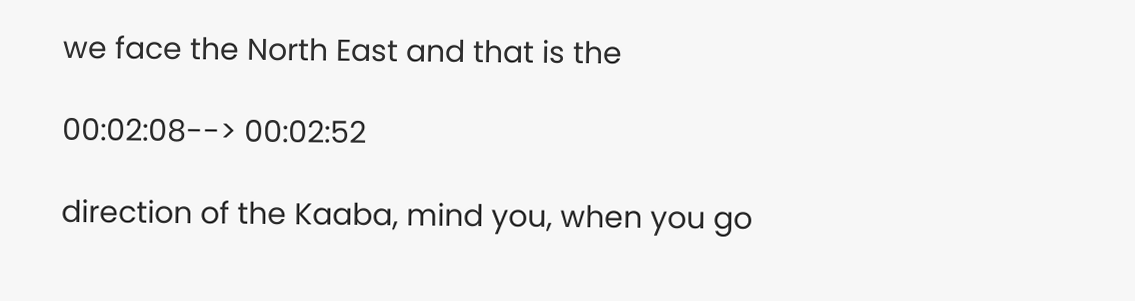we face the North East and that is the

00:02:08--> 00:02:52

direction of the Kaaba, mind you, when you go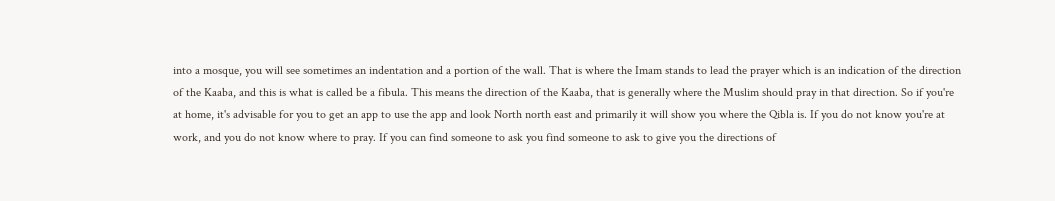into a mosque, you will see sometimes an indentation and a portion of the wall. That is where the Imam stands to lead the prayer which is an indication of the direction of the Kaaba, and this is what is called be a fibula. This means the direction of the Kaaba, that is generally where the Muslim should pray in that direction. So if you're at home, it's advisable for you to get an app to use the app and look North north east and primarily it will show you where the Qibla is. If you do not know you're at work, and you do not know where to pray. If you can find someone to ask you find someone to ask to give you the directions of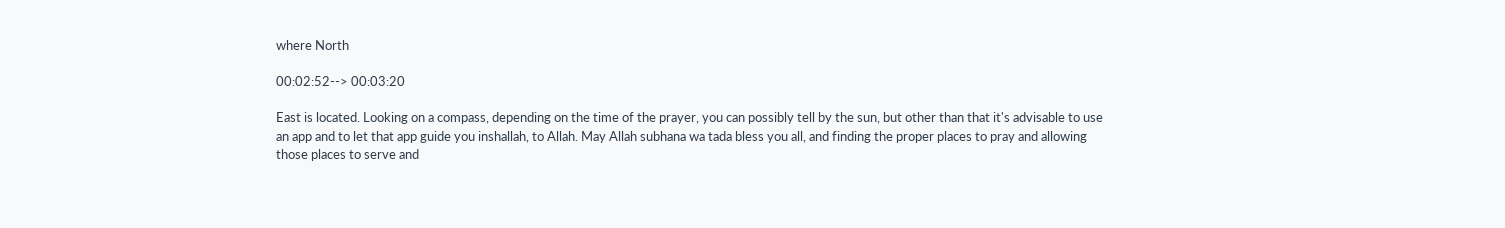where North

00:02:52--> 00:03:20

East is located. Looking on a compass, depending on the time of the prayer, you can possibly tell by the sun, but other than that it's advisable to use an app and to let that app guide you inshallah, to Allah. May Allah subhana wa tada bless you all, and finding the proper places to pray and allowing those places to serve and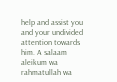help and assist you and your undivided attention towards him. A salaam aleikum wa rahmatullah wa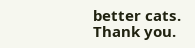better cats. Thank you.